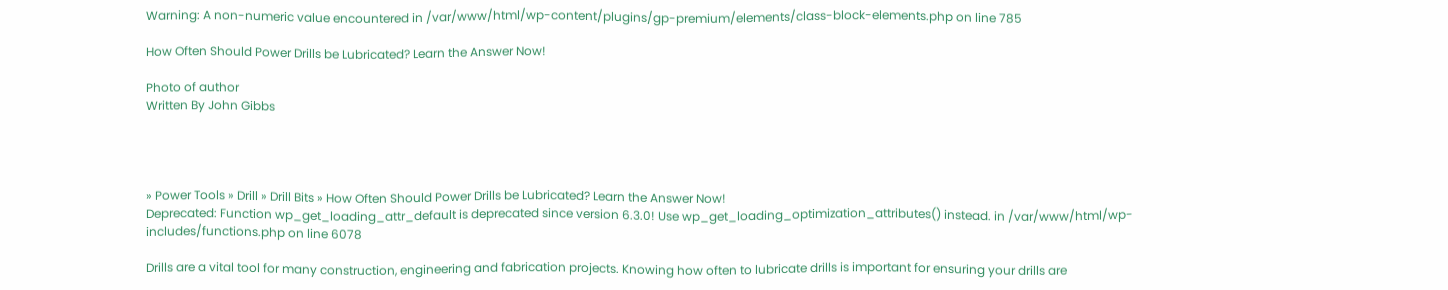Warning: A non-numeric value encountered in /var/www/html/wp-content/plugins/gp-premium/elements/class-block-elements.php on line 785

How Often Should Power Drills be Lubricated? Learn the Answer Now!

Photo of author
Written By John Gibbs




» Power Tools » Drill » Drill Bits » How Often Should Power Drills be Lubricated? Learn the Answer Now!
Deprecated: Function wp_get_loading_attr_default is deprecated since version 6.3.0! Use wp_get_loading_optimization_attributes() instead. in /var/www/html/wp-includes/functions.php on line 6078

Drills are a vital tool for many construction, engineering and fabrication projects. Knowing how often to lubricate drills is important for ensuring your drills are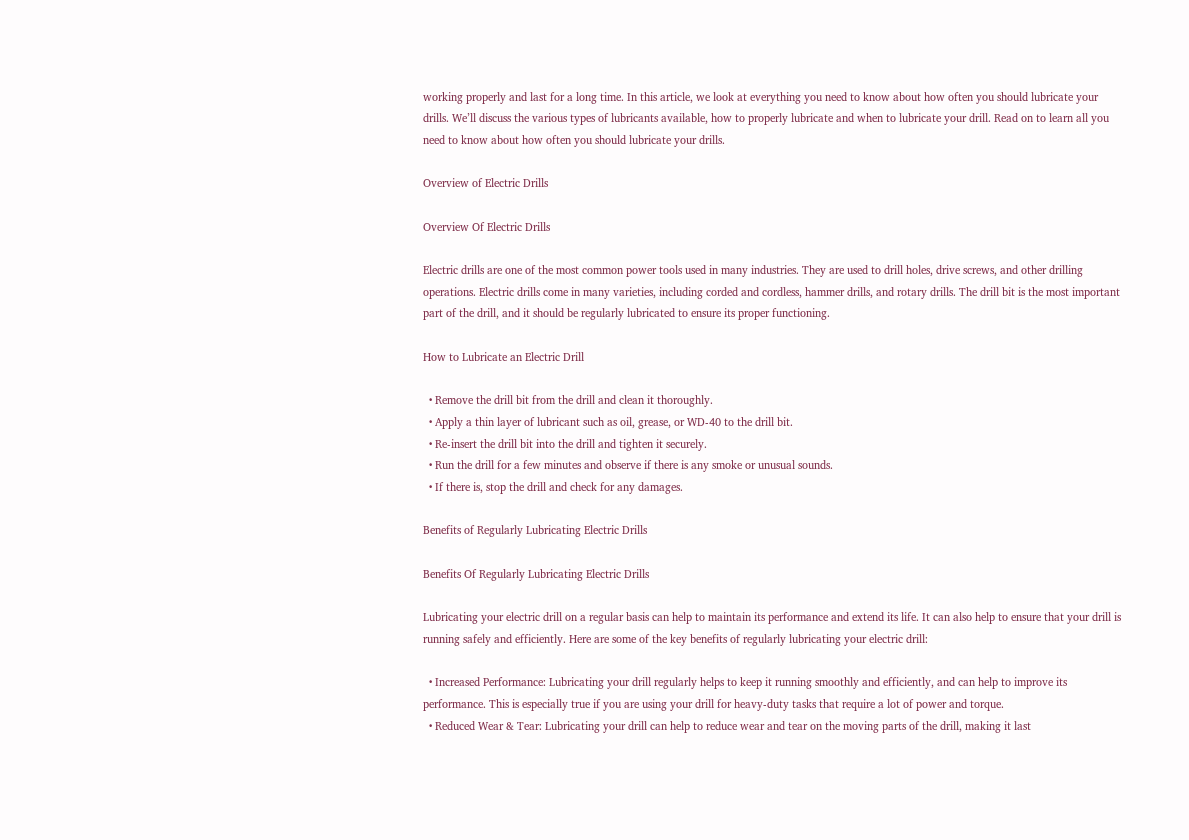working properly and last for a long time. In this article, we look at everything you need to know about how often you should lubricate your drills. We’ll discuss the various types of lubricants available, how to properly lubricate and when to lubricate your drill. Read on to learn all you need to know about how often you should lubricate your drills.

Overview of Electric Drills

Overview Of Electric Drills

Electric drills are one of the most common power tools used in many industries. They are used to drill holes, drive screws, and other drilling operations. Electric drills come in many varieties, including corded and cordless, hammer drills, and rotary drills. The drill bit is the most important part of the drill, and it should be regularly lubricated to ensure its proper functioning.

How to Lubricate an Electric Drill

  • Remove the drill bit from the drill and clean it thoroughly.
  • Apply a thin layer of lubricant such as oil, grease, or WD-40 to the drill bit.
  • Re-insert the drill bit into the drill and tighten it securely.
  • Run the drill for a few minutes and observe if there is any smoke or unusual sounds.
  • If there is, stop the drill and check for any damages.

Benefits of Regularly Lubricating Electric Drills

Benefits Of Regularly Lubricating Electric Drills

Lubricating your electric drill on a regular basis can help to maintain its performance and extend its life. It can also help to ensure that your drill is running safely and efficiently. Here are some of the key benefits of regularly lubricating your electric drill:

  • Increased Performance: Lubricating your drill regularly helps to keep it running smoothly and efficiently, and can help to improve its performance. This is especially true if you are using your drill for heavy-duty tasks that require a lot of power and torque.
  • Reduced Wear & Tear: Lubricating your drill can help to reduce wear and tear on the moving parts of the drill, making it last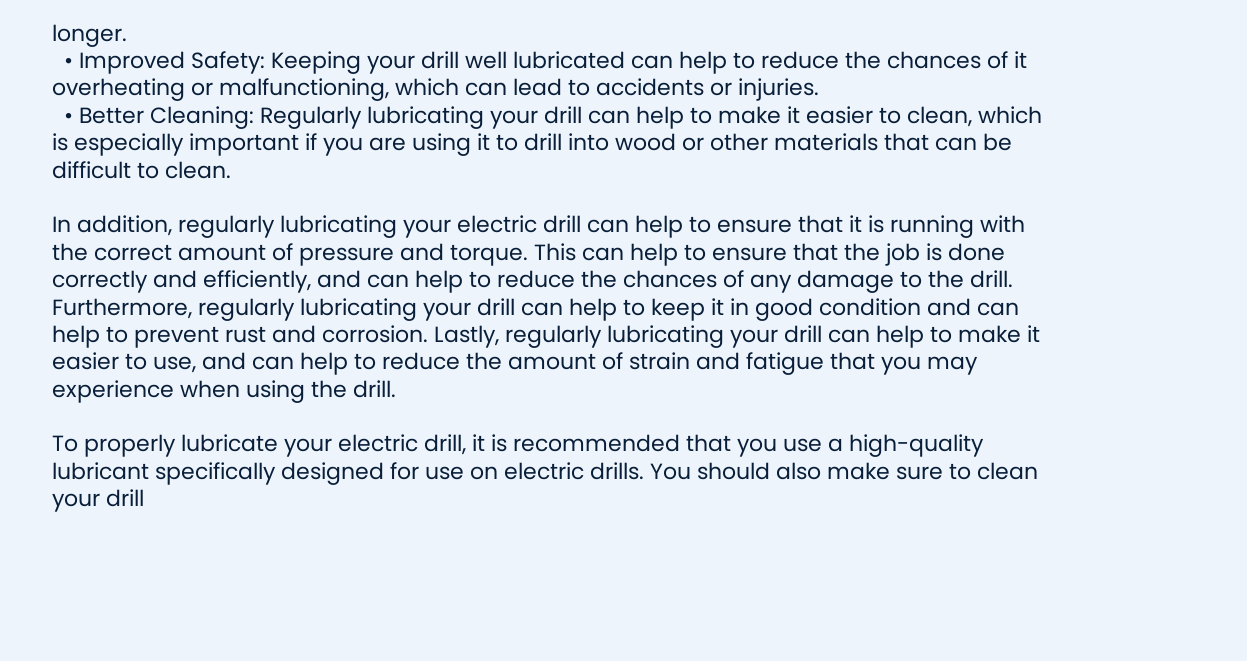longer.
  • Improved Safety: Keeping your drill well lubricated can help to reduce the chances of it overheating or malfunctioning, which can lead to accidents or injuries.
  • Better Cleaning: Regularly lubricating your drill can help to make it easier to clean, which is especially important if you are using it to drill into wood or other materials that can be difficult to clean.

In addition, regularly lubricating your electric drill can help to ensure that it is running with the correct amount of pressure and torque. This can help to ensure that the job is done correctly and efficiently, and can help to reduce the chances of any damage to the drill. Furthermore, regularly lubricating your drill can help to keep it in good condition and can help to prevent rust and corrosion. Lastly, regularly lubricating your drill can help to make it easier to use, and can help to reduce the amount of strain and fatigue that you may experience when using the drill.

To properly lubricate your electric drill, it is recommended that you use a high-quality lubricant specifically designed for use on electric drills. You should also make sure to clean your drill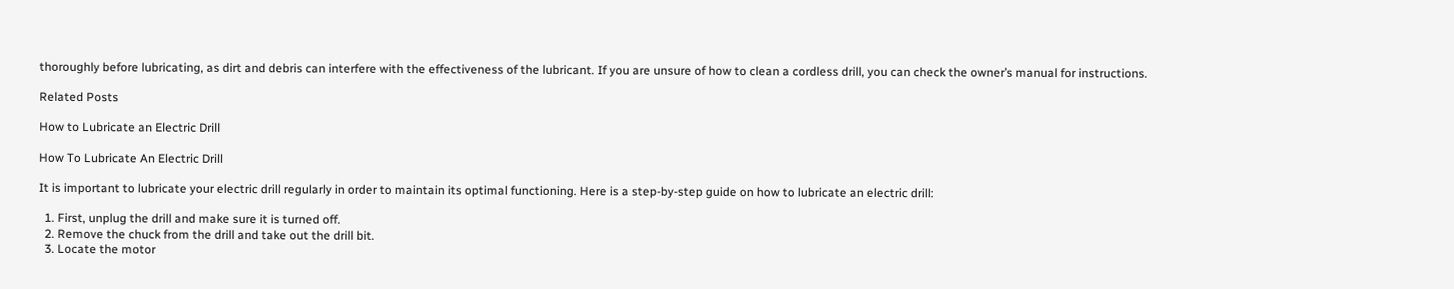thoroughly before lubricating, as dirt and debris can interfere with the effectiveness of the lubricant. If you are unsure of how to clean a cordless drill, you can check the owner’s manual for instructions.

Related Posts

How to Lubricate an Electric Drill

How To Lubricate An Electric Drill

It is important to lubricate your electric drill regularly in order to maintain its optimal functioning. Here is a step-by-step guide on how to lubricate an electric drill:

  1. First, unplug the drill and make sure it is turned off.
  2. Remove the chuck from the drill and take out the drill bit.
  3. Locate the motor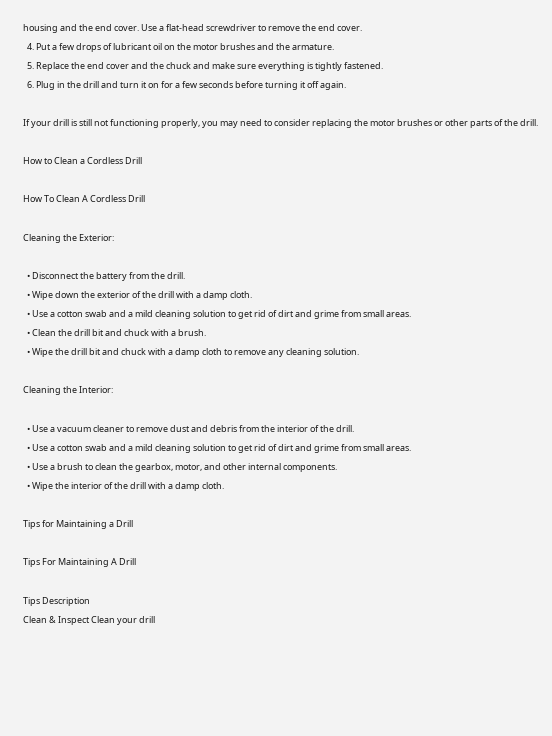housing and the end cover. Use a flat-head screwdriver to remove the end cover.
  4. Put a few drops of lubricant oil on the motor brushes and the armature.
  5. Replace the end cover and the chuck and make sure everything is tightly fastened.
  6. Plug in the drill and turn it on for a few seconds before turning it off again.

If your drill is still not functioning properly, you may need to consider replacing the motor brushes or other parts of the drill.

How to Clean a Cordless Drill

How To Clean A Cordless Drill

Cleaning the Exterior:

  • Disconnect the battery from the drill.
  • Wipe down the exterior of the drill with a damp cloth.
  • Use a cotton swab and a mild cleaning solution to get rid of dirt and grime from small areas.
  • Clean the drill bit and chuck with a brush.
  • Wipe the drill bit and chuck with a damp cloth to remove any cleaning solution.

Cleaning the Interior:

  • Use a vacuum cleaner to remove dust and debris from the interior of the drill.
  • Use a cotton swab and a mild cleaning solution to get rid of dirt and grime from small areas.
  • Use a brush to clean the gearbox, motor, and other internal components.
  • Wipe the interior of the drill with a damp cloth.

Tips for Maintaining a Drill

Tips For Maintaining A Drill

Tips Description
Clean & Inspect Clean your drill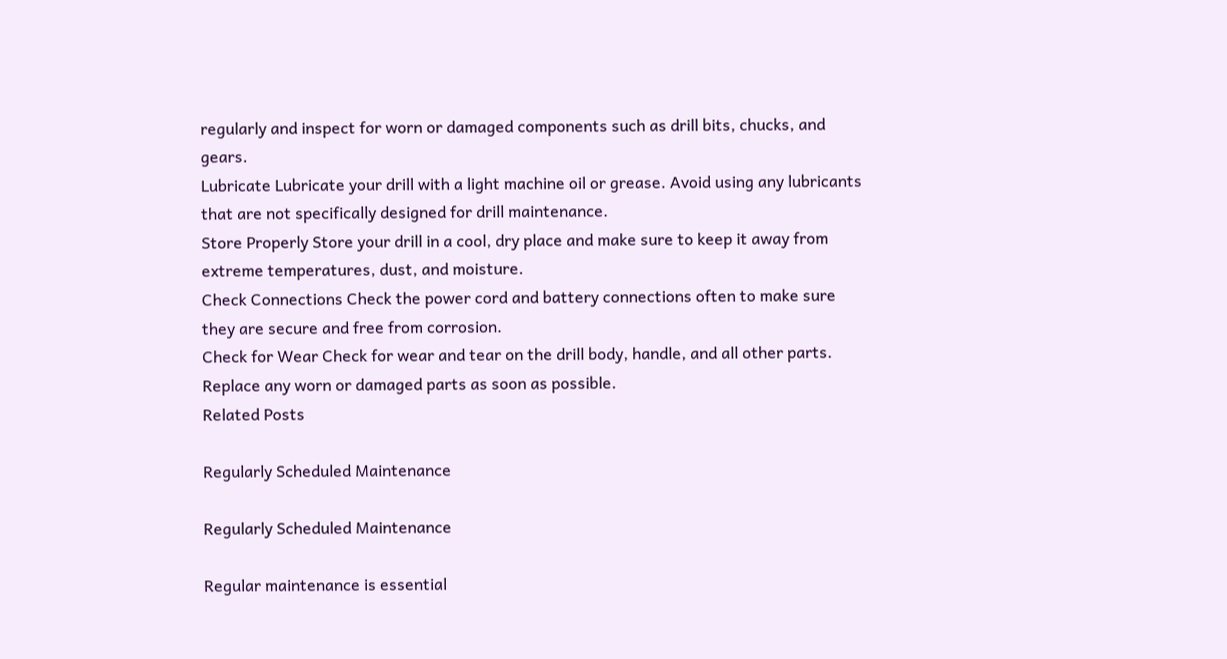regularly and inspect for worn or damaged components such as drill bits, chucks, and gears.
Lubricate Lubricate your drill with a light machine oil or grease. Avoid using any lubricants that are not specifically designed for drill maintenance.
Store Properly Store your drill in a cool, dry place and make sure to keep it away from extreme temperatures, dust, and moisture.
Check Connections Check the power cord and battery connections often to make sure they are secure and free from corrosion.
Check for Wear Check for wear and tear on the drill body, handle, and all other parts. Replace any worn or damaged parts as soon as possible.
Related Posts

Regularly Scheduled Maintenance

Regularly Scheduled Maintenance

Regular maintenance is essential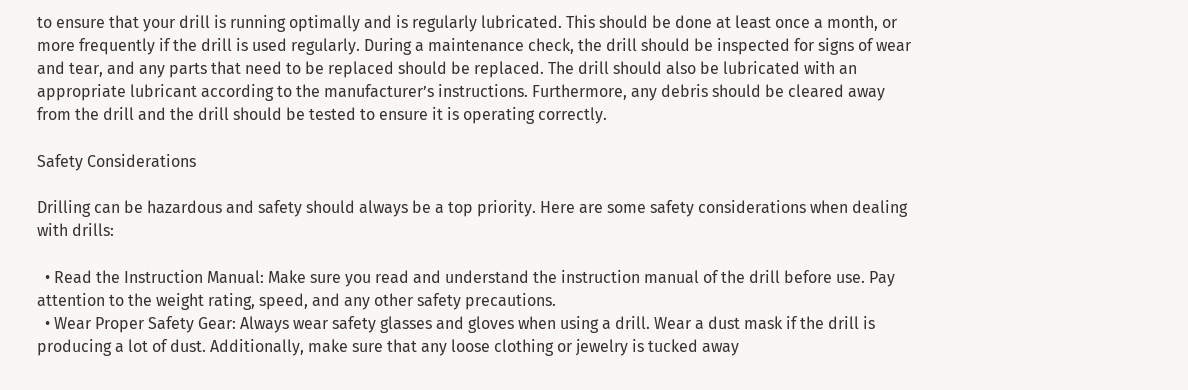to ensure that your drill is running optimally and is regularly lubricated. This should be done at least once a month, or more frequently if the drill is used regularly. During a maintenance check, the drill should be inspected for signs of wear and tear, and any parts that need to be replaced should be replaced. The drill should also be lubricated with an appropriate lubricant according to the manufacturer’s instructions. Furthermore, any debris should be cleared away from the drill and the drill should be tested to ensure it is operating correctly.

Safety Considerations

Drilling can be hazardous and safety should always be a top priority. Here are some safety considerations when dealing with drills:

  • Read the Instruction Manual: Make sure you read and understand the instruction manual of the drill before use. Pay attention to the weight rating, speed, and any other safety precautions.
  • Wear Proper Safety Gear: Always wear safety glasses and gloves when using a drill. Wear a dust mask if the drill is producing a lot of dust. Additionally, make sure that any loose clothing or jewelry is tucked away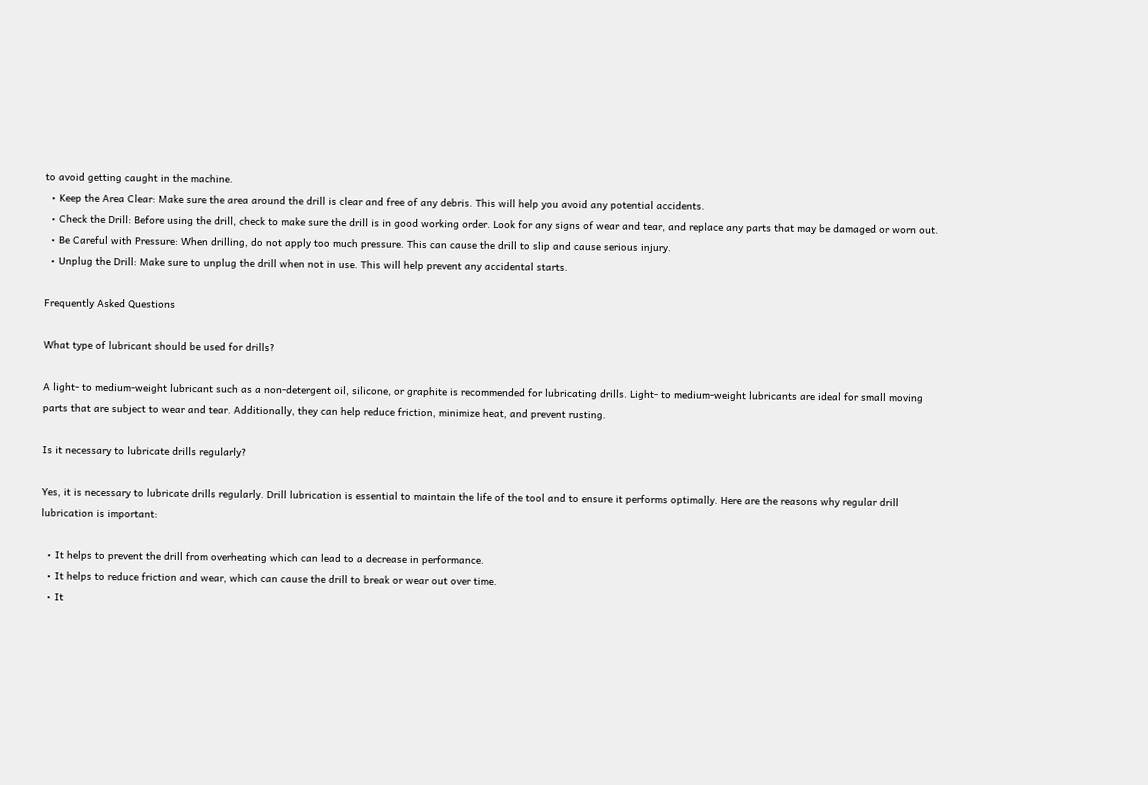to avoid getting caught in the machine.
  • Keep the Area Clear: Make sure the area around the drill is clear and free of any debris. This will help you avoid any potential accidents.
  • Check the Drill: Before using the drill, check to make sure the drill is in good working order. Look for any signs of wear and tear, and replace any parts that may be damaged or worn out.
  • Be Careful with Pressure: When drilling, do not apply too much pressure. This can cause the drill to slip and cause serious injury.
  • Unplug the Drill: Make sure to unplug the drill when not in use. This will help prevent any accidental starts.

Frequently Asked Questions

What type of lubricant should be used for drills?

A light- to medium-weight lubricant such as a non-detergent oil, silicone, or graphite is recommended for lubricating drills. Light- to medium-weight lubricants are ideal for small moving parts that are subject to wear and tear. Additionally, they can help reduce friction, minimize heat, and prevent rusting.

Is it necessary to lubricate drills regularly?

Yes, it is necessary to lubricate drills regularly. Drill lubrication is essential to maintain the life of the tool and to ensure it performs optimally. Here are the reasons why regular drill lubrication is important:

  • It helps to prevent the drill from overheating which can lead to a decrease in performance.
  • It helps to reduce friction and wear, which can cause the drill to break or wear out over time.
  • It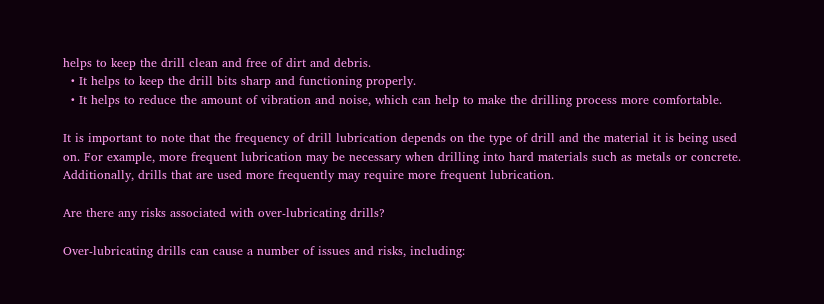helps to keep the drill clean and free of dirt and debris.
  • It helps to keep the drill bits sharp and functioning properly.
  • It helps to reduce the amount of vibration and noise, which can help to make the drilling process more comfortable.

It is important to note that the frequency of drill lubrication depends on the type of drill and the material it is being used on. For example, more frequent lubrication may be necessary when drilling into hard materials such as metals or concrete. Additionally, drills that are used more frequently may require more frequent lubrication.

Are there any risks associated with over-lubricating drills?

Over-lubricating drills can cause a number of issues and risks, including: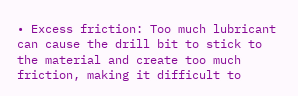• Excess friction: Too much lubricant can cause the drill bit to stick to the material and create too much friction, making it difficult to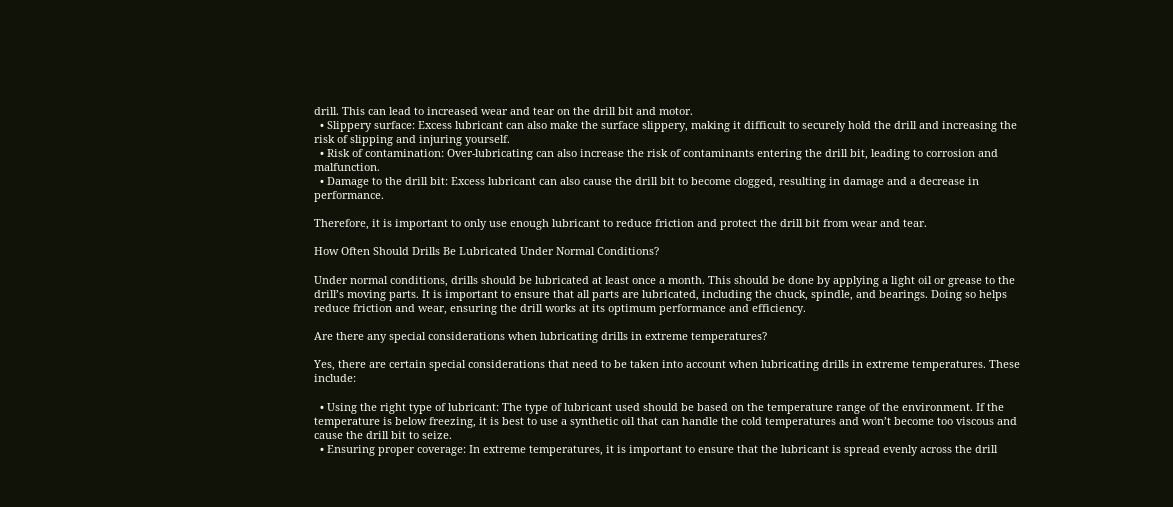drill. This can lead to increased wear and tear on the drill bit and motor.
  • Slippery surface: Excess lubricant can also make the surface slippery, making it difficult to securely hold the drill and increasing the risk of slipping and injuring yourself.
  • Risk of contamination: Over-lubricating can also increase the risk of contaminants entering the drill bit, leading to corrosion and malfunction.
  • Damage to the drill bit: Excess lubricant can also cause the drill bit to become clogged, resulting in damage and a decrease in performance.

Therefore, it is important to only use enough lubricant to reduce friction and protect the drill bit from wear and tear.

How Often Should Drills Be Lubricated Under Normal Conditions?

Under normal conditions, drills should be lubricated at least once a month. This should be done by applying a light oil or grease to the drill’s moving parts. It is important to ensure that all parts are lubricated, including the chuck, spindle, and bearings. Doing so helps reduce friction and wear, ensuring the drill works at its optimum performance and efficiency.

Are there any special considerations when lubricating drills in extreme temperatures?

Yes, there are certain special considerations that need to be taken into account when lubricating drills in extreme temperatures. These include:

  • Using the right type of lubricant: The type of lubricant used should be based on the temperature range of the environment. If the temperature is below freezing, it is best to use a synthetic oil that can handle the cold temperatures and won’t become too viscous and cause the drill bit to seize.
  • Ensuring proper coverage: In extreme temperatures, it is important to ensure that the lubricant is spread evenly across the drill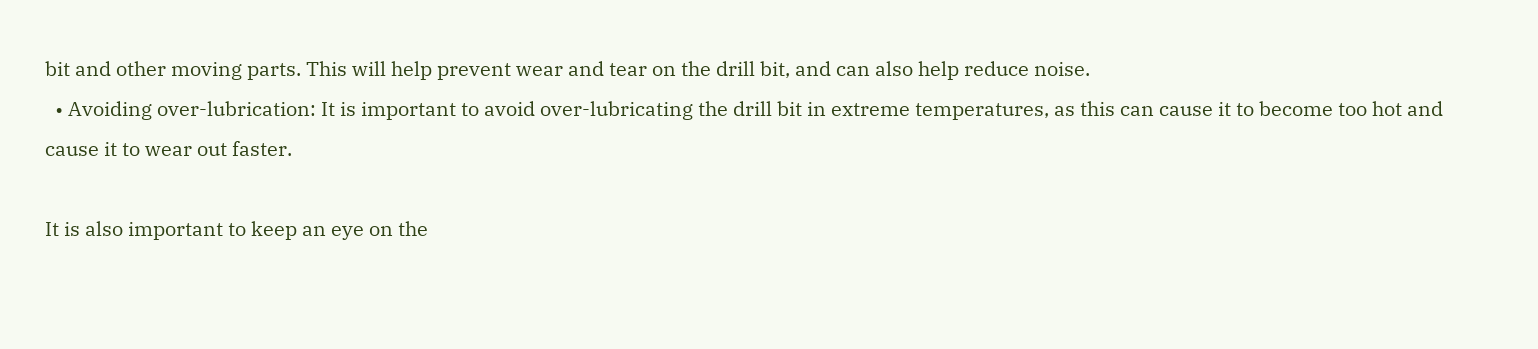bit and other moving parts. This will help prevent wear and tear on the drill bit, and can also help reduce noise.
  • Avoiding over-lubrication: It is important to avoid over-lubricating the drill bit in extreme temperatures, as this can cause it to become too hot and cause it to wear out faster.

It is also important to keep an eye on the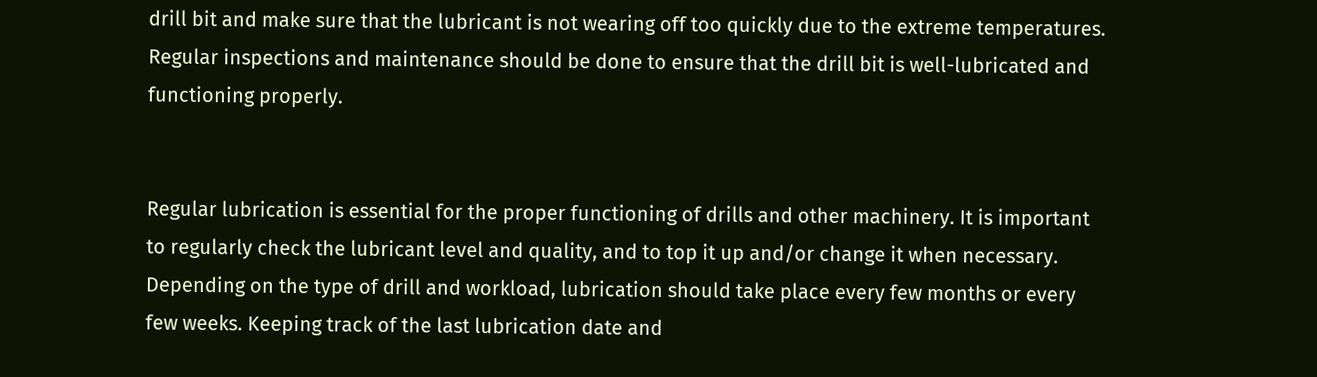drill bit and make sure that the lubricant is not wearing off too quickly due to the extreme temperatures. Regular inspections and maintenance should be done to ensure that the drill bit is well-lubricated and functioning properly.


Regular lubrication is essential for the proper functioning of drills and other machinery. It is important to regularly check the lubricant level and quality, and to top it up and/or change it when necessary. Depending on the type of drill and workload, lubrication should take place every few months or every few weeks. Keeping track of the last lubrication date and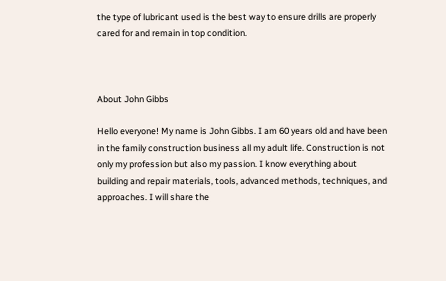the type of lubricant used is the best way to ensure drills are properly cared for and remain in top condition.



About John Gibbs

Hello everyone! My name is John Gibbs. I am 60 years old and have been in the family construction business all my adult life. Construction is not only my profession but also my passion. I know everything about building and repair materials, tools, advanced methods, techniques, and approaches. I will share the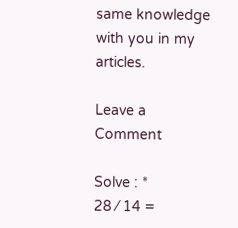same knowledge with you in my articles.

Leave a Comment

Solve : *
28 ⁄ 14 =